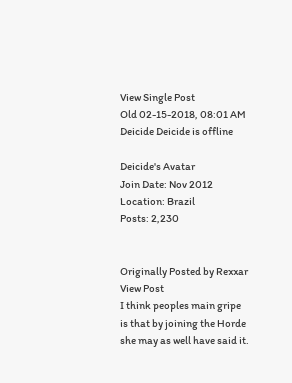View Single Post
Old 02-15-2018, 08:01 AM
Deicide Deicide is offline

Deicide's Avatar
Join Date: Nov 2012
Location: Brazil
Posts: 2,230


Originally Posted by Rexxar View Post
I think peoples main gripe is that by joining the Horde she may as well have said it.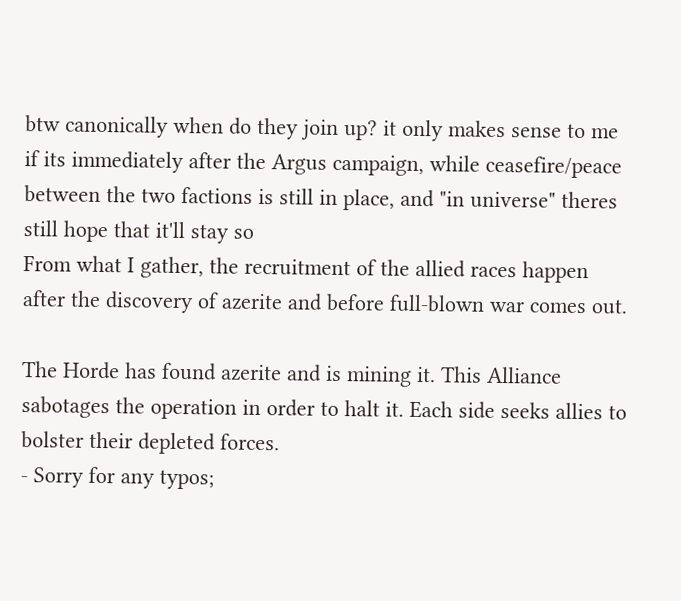btw canonically when do they join up? it only makes sense to me if its immediately after the Argus campaign, while ceasefire/peace between the two factions is still in place, and "in universe" theres still hope that it'll stay so
From what I gather, the recruitment of the allied races happen after the discovery of azerite and before full-blown war comes out.

The Horde has found azerite and is mining it. This Alliance sabotages the operation in order to halt it. Each side seeks allies to bolster their depleted forces.
- Sorry for any typos;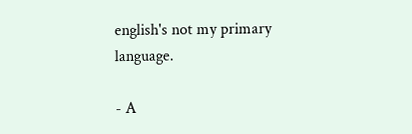english's not my primary language.

- A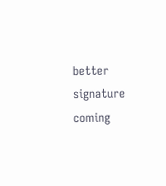better signature coming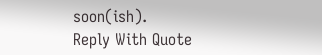soon(ish).
Reply With Quote